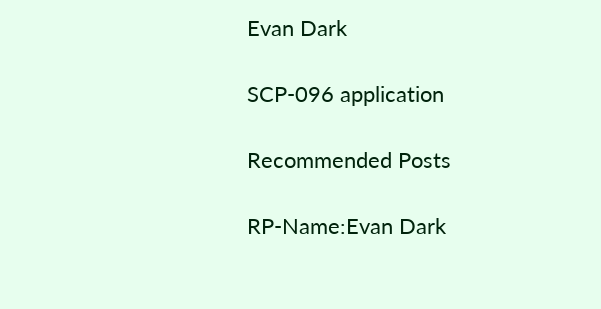Evan Dark

SCP-096 application

Recommended Posts

RP-Name:Evan Dark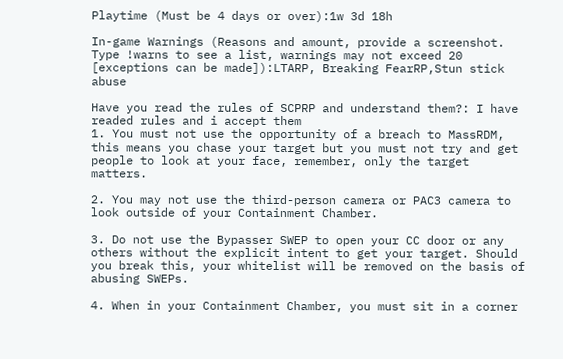Playtime (Must be 4 days or over):1w 3d 18h

In-game Warnings (Reasons and amount, provide a screenshot. Type !warns to see a list, warnings may not exceed 20 [exceptions can be made]):LTARP, Breaking FearRP,Stun stick abuse

Have you read the rules of SCPRP and understand them?: I have readed rules and i accept them
1. You must not use the opportunity of a breach to MassRDM, this means you chase your target but you must not try and get people to look at your face, remember, only the target matters.

2. You may not use the third-person camera or PAC3 camera to look outside of your Containment Chamber.

3. Do not use the Bypasser SWEP to open your CC door or any others without the explicit intent to get your target. Should you break this, your whitelist will be removed on the basis of abusing SWEPs.

4. When in your Containment Chamber, you must sit in a corner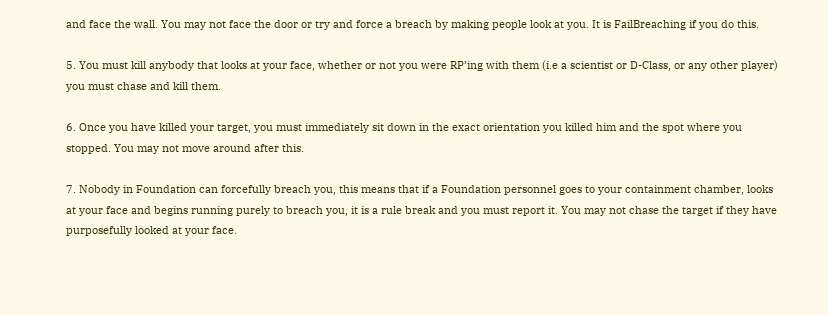and face the wall. You may not face the door or try and force a breach by making people look at you. It is FailBreaching if you do this.

5. You must kill anybody that looks at your face, whether or not you were RP’ing with them (i.e a scientist or D-Class, or any other player) you must chase and kill them.

6. Once you have killed your target, you must immediately sit down in the exact orientation you killed him and the spot where you stopped. You may not move around after this.

7. Nobody in Foundation can forcefully breach you, this means that if a Foundation personnel goes to your containment chamber, looks at your face and begins running purely to breach you, it is a rule break and you must report it. You may not chase the target if they have purposefully looked at your face.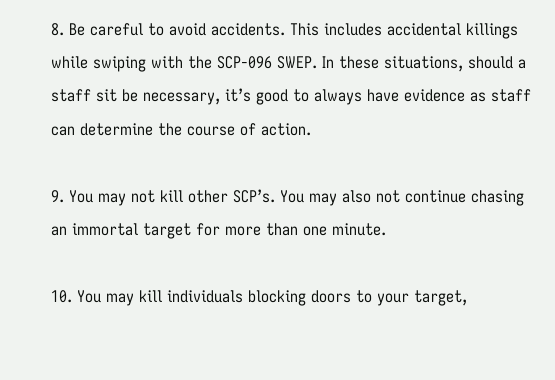8. Be careful to avoid accidents. This includes accidental killings while swiping with the SCP-096 SWEP. In these situations, should a staff sit be necessary, it’s good to always have evidence as staff can determine the course of action.

9. You may not kill other SCP’s. You may also not continue chasing an immortal target for more than one minute.

10. You may kill individuals blocking doors to your target,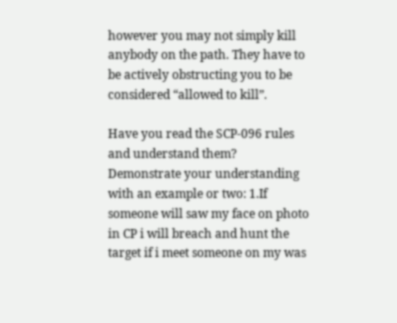however you may not simply kill anybody on the path. They have to be actively obstructing you to be considered “allowed to kill”.

Have you read the SCP-096 rules and understand them? Demonstrate your understanding with an example or two: 1.If someone will saw my face on photo in CP i will breach and hunt the target if i meet someone on my was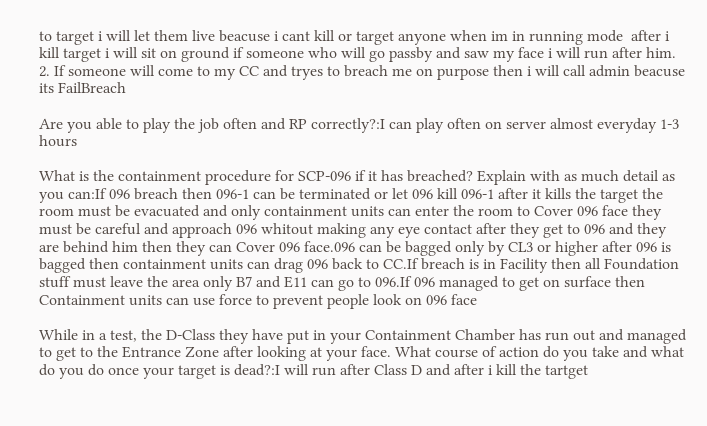to target i will let them live beacuse i cant kill or target anyone when im in running mode  after i kill target i will sit on ground if someone who will go passby and saw my face i will run after him. 2. If someone will come to my CC and tryes to breach me on purpose then i will call admin beacuse its FailBreach

Are you able to play the job often and RP correctly?:I can play often on server almost everyday 1-3 hours

What is the containment procedure for SCP-096 if it has breached? Explain with as much detail as you can:If 096 breach then 096-1 can be terminated or let 096 kill 096-1 after it kills the target the room must be evacuated and only containment units can enter the room to Cover 096 face they must be careful and approach 096 whitout making any eye contact after they get to 096 and they are behind him then they can Cover 096 face.096 can be bagged only by CL3 or higher after 096 is bagged then containment units can drag 096 back to CC.If breach is in Facility then all Foundation stuff must leave the area only B7 and E11 can go to 096.If 096 managed to get on surface then Containment units can use force to prevent people look on 096 face

While in a test, the D-Class they have put in your Containment Chamber has run out and managed to get to the Entrance Zone after looking at your face. What course of action do you take and what do you do once your target is dead?:I will run after Class D and after i kill the tartget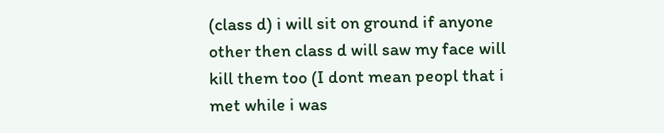(class d) i will sit on ground if anyone other then class d will saw my face will kill them too (I dont mean peopl that i met while i was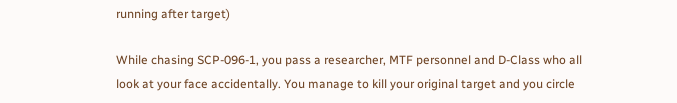running after target)

While chasing SCP-096-1, you pass a researcher, MTF personnel and D-Class who all look at your face accidentally. You manage to kill your original target and you circle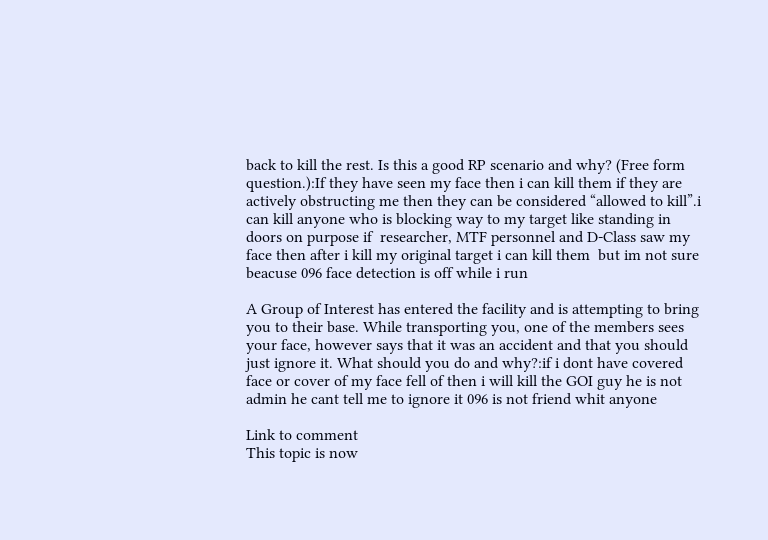back to kill the rest. Is this a good RP scenario and why? (Free form question.):If they have seen my face then i can kill them if they are actively obstructing me then they can be considered “allowed to kill”.i can kill anyone who is blocking way to my target like standing in doors on purpose if  researcher, MTF personnel and D-Class saw my face then after i kill my original target i can kill them  but im not sure beacuse 096 face detection is off while i run

A Group of Interest has entered the facility and is attempting to bring you to their base. While transporting you, one of the members sees your face, however says that it was an accident and that you should just ignore it. What should you do and why?:if i dont have covered face or cover of my face fell of then i will kill the GOI guy he is not admin he cant tell me to ignore it 096 is not friend whit anyone

Link to comment
This topic is now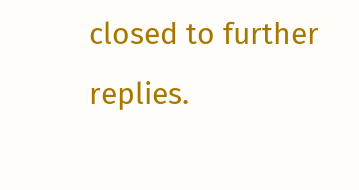closed to further replies.